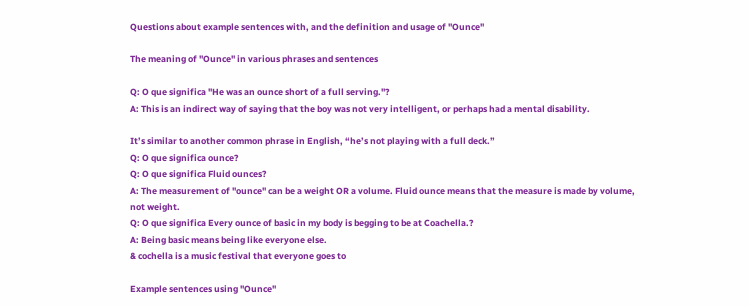Questions about example sentences with, and the definition and usage of "Ounce"

The meaning of "Ounce" in various phrases and sentences

Q: O que significa "He was an ounce short of a full serving."?
A: This is an indirect way of saying that the boy was not very intelligent, or perhaps had a mental disability.

It’s similar to another common phrase in English, “he’s not playing with a full deck.”
Q: O que significa ounce?
Q: O que significa Fluid ounces?
A: The measurement of "ounce" can be a weight OR a volume. Fluid ounce means that the measure is made by volume, not weight.
Q: O que significa Every ounce of basic in my body is begging to be at Coachella.?
A: Being basic means being like everyone else.
& cochella is a music festival that everyone goes to

Example sentences using "Ounce"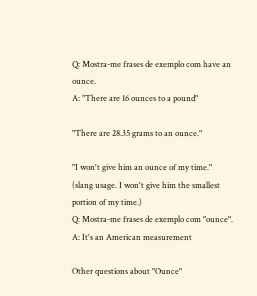Q: Mostra-me frases de exemplo com have an ounce.
A: "There are 16 ounces to a pound"

"There are 28.35 grams to an ounce."

"I won't give him an ounce of my time."
(slang usage. I won't give him the smallest portion of my time.)
Q: Mostra-me frases de exemplo com "ounce".
A: It's an American measurement

Other questions about "Ounce"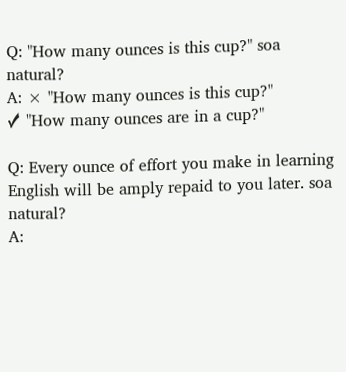Q: "How many ounces is this cup?" soa natural?
A: × "How many ounces is this cup?"
✓ "How many ounces are in a cup?"

Q: Every ounce of effort you make in learning English will be amply repaid to you later. soa natural?
A: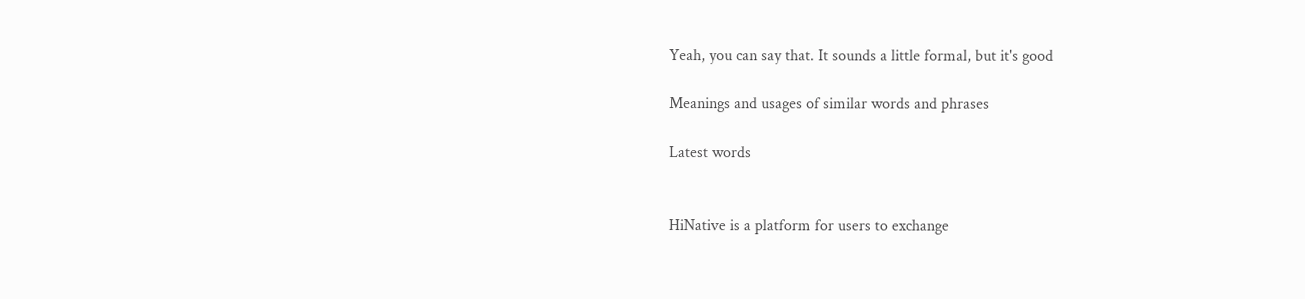Yeah, you can say that. It sounds a little formal, but it's good

Meanings and usages of similar words and phrases

Latest words


HiNative is a platform for users to exchange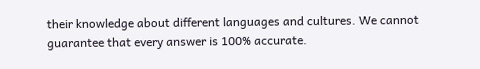their knowledge about different languages and cultures. We cannot guarantee that every answer is 100% accurate.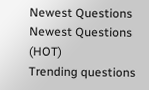Newest Questions
Newest Questions (HOT)
Trending questions